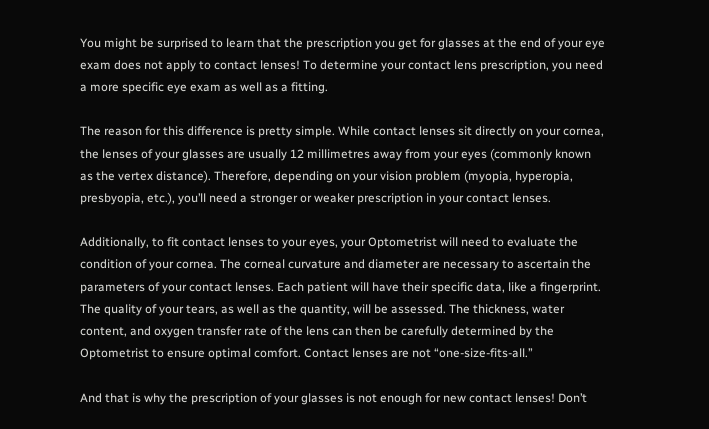You might be surprised to learn that the prescription you get for glasses at the end of your eye exam does not apply to contact lenses! To determine your contact lens prescription, you need a more specific eye exam as well as a fitting.

The reason for this difference is pretty simple. While contact lenses sit directly on your cornea, the lenses of your glasses are usually 12 millimetres away from your eyes (commonly known as the vertex distance). Therefore, depending on your vision problem (myopia, hyperopia, presbyopia, etc.), you’ll need a stronger or weaker prescription in your contact lenses.

Additionally, to fit contact lenses to your eyes, your Optometrist will need to evaluate the condition of your cornea. The corneal curvature and diameter are necessary to ascertain the parameters of your contact lenses. Each patient will have their specific data, like a fingerprint. The quality of your tears, as well as the quantity, will be assessed. The thickness, water content, and oxygen transfer rate of the lens can then be carefully determined by the Optometrist to ensure optimal comfort. Contact lenses are not “one-size-fits-all.”

And that is why the prescription of your glasses is not enough for new contact lenses! Don’t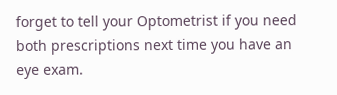forget to tell your Optometrist if you need both prescriptions next time you have an eye exam.